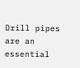Drill pipes are an essential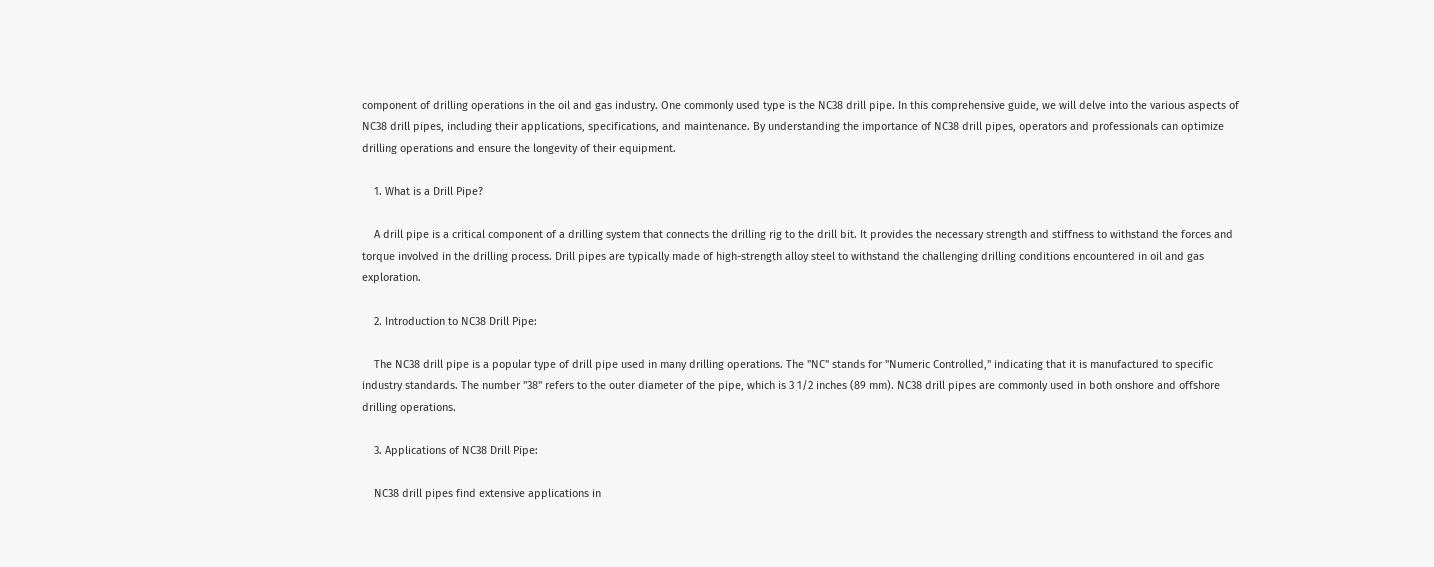component of drilling operations in the oil and gas industry. One commonly used type is the NC38 drill pipe. In this comprehensive guide, we will delve into the various aspects of NC38 drill pipes, including their applications, specifications, and maintenance. By understanding the importance of NC38 drill pipes, operators and professionals can optimize drilling operations and ensure the longevity of their equipment.

    1. What is a Drill Pipe?

    A drill pipe is a critical component of a drilling system that connects the drilling rig to the drill bit. It provides the necessary strength and stiffness to withstand the forces and torque involved in the drilling process. Drill pipes are typically made of high-strength alloy steel to withstand the challenging drilling conditions encountered in oil and gas exploration.

    2. Introduction to NC38 Drill Pipe:

    The NC38 drill pipe is a popular type of drill pipe used in many drilling operations. The "NC" stands for "Numeric Controlled," indicating that it is manufactured to specific industry standards. The number "38" refers to the outer diameter of the pipe, which is 3 1/2 inches (89 mm). NC38 drill pipes are commonly used in both onshore and offshore drilling operations.

    3. Applications of NC38 Drill Pipe:

    NC38 drill pipes find extensive applications in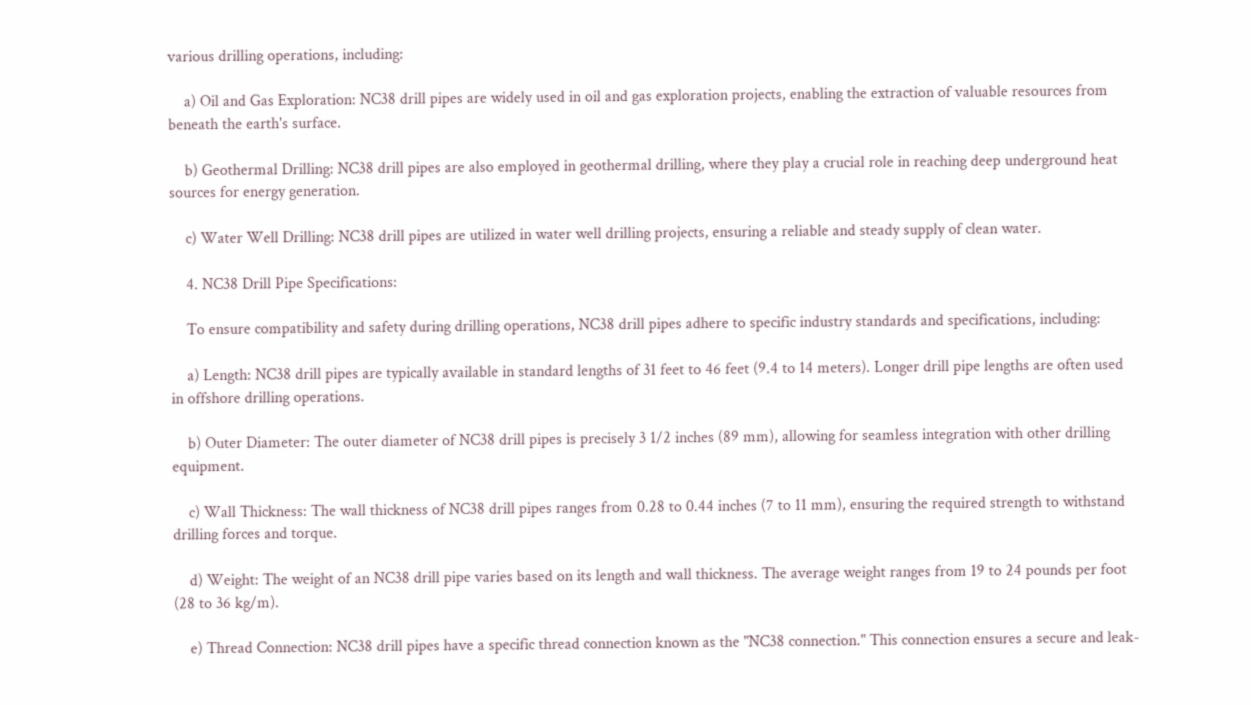various drilling operations, including:

    a) Oil and Gas Exploration: NC38 drill pipes are widely used in oil and gas exploration projects, enabling the extraction of valuable resources from beneath the earth's surface.

    b) Geothermal Drilling: NC38 drill pipes are also employed in geothermal drilling, where they play a crucial role in reaching deep underground heat sources for energy generation.

    c) Water Well Drilling: NC38 drill pipes are utilized in water well drilling projects, ensuring a reliable and steady supply of clean water.

    4. NC38 Drill Pipe Specifications:

    To ensure compatibility and safety during drilling operations, NC38 drill pipes adhere to specific industry standards and specifications, including:

    a) Length: NC38 drill pipes are typically available in standard lengths of 31 feet to 46 feet (9.4 to 14 meters). Longer drill pipe lengths are often used in offshore drilling operations.

    b) Outer Diameter: The outer diameter of NC38 drill pipes is precisely 3 1/2 inches (89 mm), allowing for seamless integration with other drilling equipment.

    c) Wall Thickness: The wall thickness of NC38 drill pipes ranges from 0.28 to 0.44 inches (7 to 11 mm), ensuring the required strength to withstand drilling forces and torque.

    d) Weight: The weight of an NC38 drill pipe varies based on its length and wall thickness. The average weight ranges from 19 to 24 pounds per foot (28 to 36 kg/m).

    e) Thread Connection: NC38 drill pipes have a specific thread connection known as the "NC38 connection." This connection ensures a secure and leak-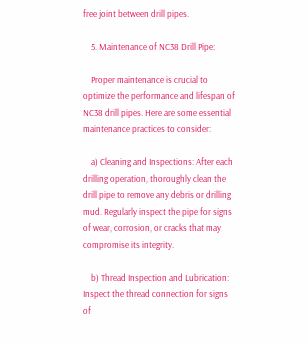free joint between drill pipes.

    5. Maintenance of NC38 Drill Pipe:

    Proper maintenance is crucial to optimize the performance and lifespan of NC38 drill pipes. Here are some essential maintenance practices to consider:

    a) Cleaning and Inspections: After each drilling operation, thoroughly clean the drill pipe to remove any debris or drilling mud. Regularly inspect the pipe for signs of wear, corrosion, or cracks that may compromise its integrity.

    b) Thread Inspection and Lubrication: Inspect the thread connection for signs of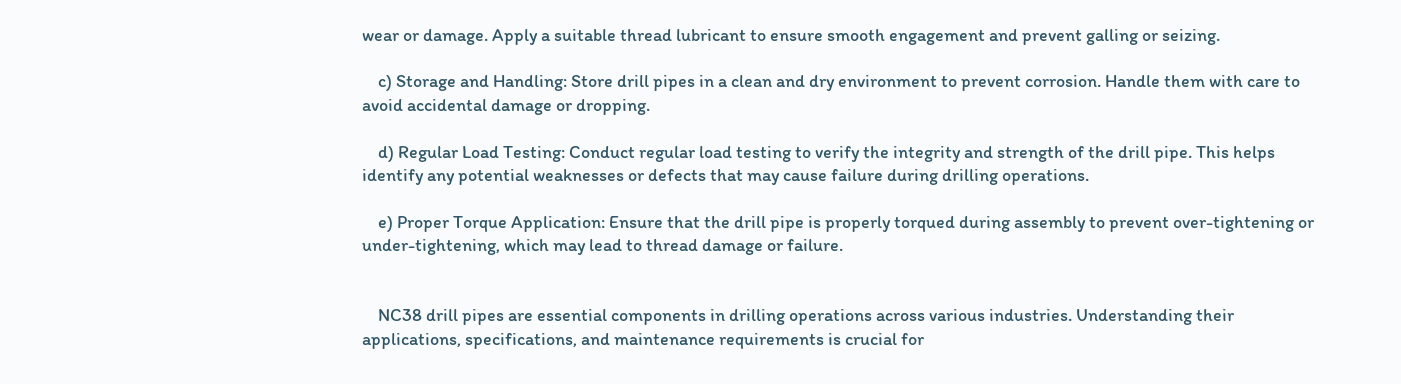wear or damage. Apply a suitable thread lubricant to ensure smooth engagement and prevent galling or seizing.

    c) Storage and Handling: Store drill pipes in a clean and dry environment to prevent corrosion. Handle them with care to avoid accidental damage or dropping.

    d) Regular Load Testing: Conduct regular load testing to verify the integrity and strength of the drill pipe. This helps identify any potential weaknesses or defects that may cause failure during drilling operations.

    e) Proper Torque Application: Ensure that the drill pipe is properly torqued during assembly to prevent over-tightening or under-tightening, which may lead to thread damage or failure.


    NC38 drill pipes are essential components in drilling operations across various industries. Understanding their applications, specifications, and maintenance requirements is crucial for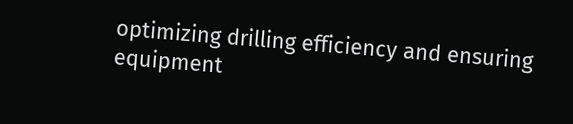optimizing drilling efficiency and ensuring equipment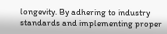longevity. By adhering to industry standards and implementing proper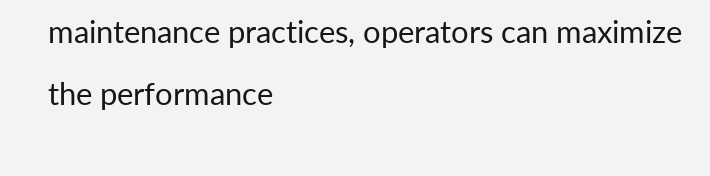maintenance practices, operators can maximize the performance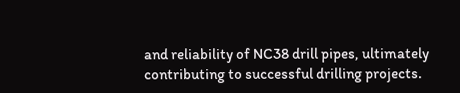and reliability of NC38 drill pipes, ultimately contributing to successful drilling projects.